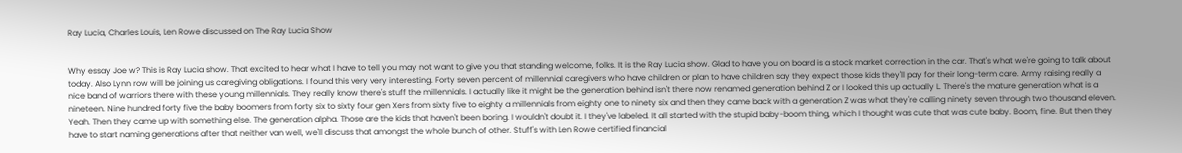Ray Lucia, Charles Louis, Len Rowe discussed on The Ray Lucia Show


Why essay Joe w? This is Ray Lucia show. That excited to hear what I have to tell you may not want to give you that standing welcome, folks. It is the Ray Lucia show. Glad to have you on board is a stock market correction in the car. That's what we're going to talk about today. Also Lynn row will be joining us caregiving obligations. I found this very very interesting. Forty seven percent of millennial caregivers who have children or plan to have children say they expect those kids they'll pay for their long-term care. Army raising really a nice band of warriors there with these young millennials. They really know there's stuff the millennials. I actually like it might be the generation behind isn't there now renamed generation behind Z or I looked this up actually L. There's the mature generation what is a nineteen. Nine hundred forty five the baby boomers from forty six to sixty four gen Xers from sixty five to eighty a millennials from eighty one to ninety six and then they came back with a generation Z was what they're calling ninety seven through two thousand eleven. Yeah. Then they came up with something else. The generation alpha. Those are the kids that haven't been boring. I wouldn't doubt it. I they've labeled. It all started with the stupid baby-boom thing, which I thought was cute that was cute baby. Boom, fine. But then they have to start naming generations after that neither van well, we'll discuss that amongst the whole bunch of other. Stuff's with Len Rowe certified financial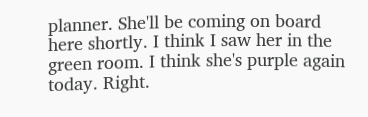planner. She'll be coming on board here shortly. I think I saw her in the green room. I think she's purple again today. Right.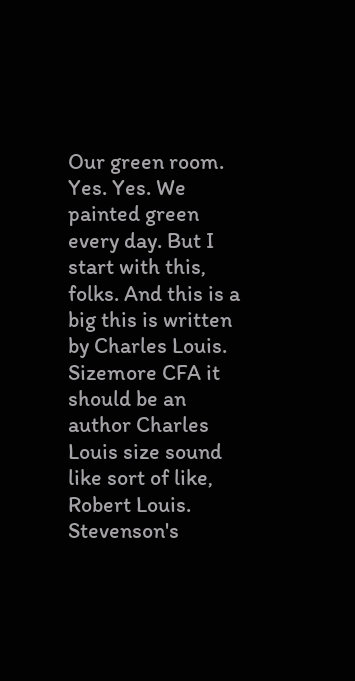Our green room. Yes. Yes. We painted green every day. But I start with this, folks. And this is a big this is written by Charles Louis. Sizemore CFA it should be an author Charles Louis size sound like sort of like, Robert Louis. Stevenson's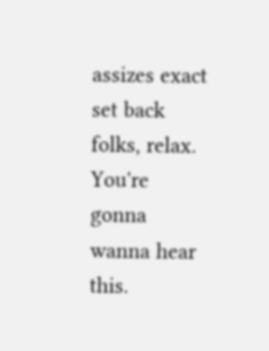assizes exact set back folks, relax. You're gonna wanna hear this.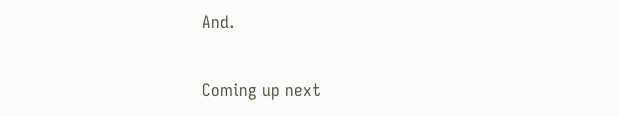And.

Coming up next